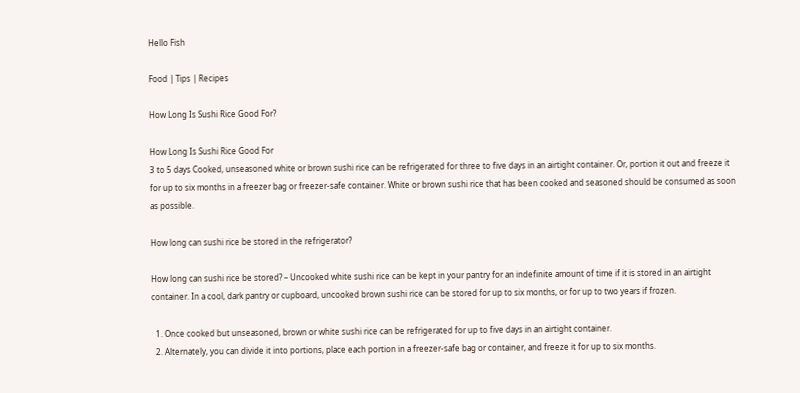Hello Fish

Food | Tips | Recipes

How Long Is Sushi Rice Good For?

How Long Is Sushi Rice Good For
3 to 5 days Cooked, unseasoned white or brown sushi rice can be refrigerated for three to five days in an airtight container. Or, portion it out and freeze it for up to six months in a freezer bag or freezer-safe container. White or brown sushi rice that has been cooked and seasoned should be consumed as soon as possible.

How long can sushi rice be stored in the refrigerator?

How long can sushi rice be stored? – Uncooked white sushi rice can be kept in your pantry for an indefinite amount of time if it is stored in an airtight container. In a cool, dark pantry or cupboard, uncooked brown sushi rice can be stored for up to six months, or for up to two years if frozen.

  1. Once cooked but unseasoned, brown or white sushi rice can be refrigerated for up to five days in an airtight container.
  2. Alternately, you can divide it into portions, place each portion in a freezer-safe bag or container, and freeze it for up to six months.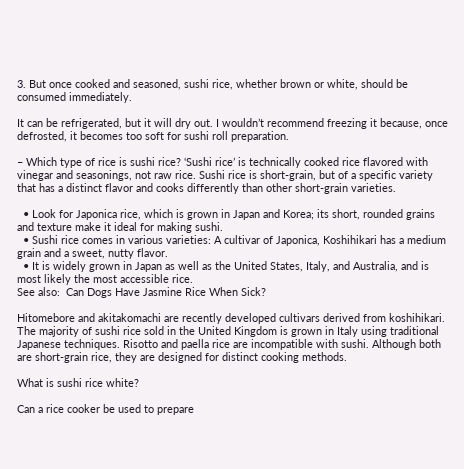3. But once cooked and seasoned, sushi rice, whether brown or white, should be consumed immediately.

It can be refrigerated, but it will dry out. I wouldn’t recommend freezing it because, once defrosted, it becomes too soft for sushi roll preparation.

– Which type of rice is sushi rice? ‘Sushi rice’ is technically cooked rice flavored with vinegar and seasonings, not raw rice. Sushi rice is short-grain, but of a specific variety that has a distinct flavor and cooks differently than other short-grain varieties.

  • Look for Japonica rice, which is grown in Japan and Korea; its short, rounded grains and texture make it ideal for making sushi.
  • Sushi rice comes in various varieties: A cultivar of Japonica, Koshihikari has a medium grain and a sweet, nutty flavor.
  • It is widely grown in Japan as well as the United States, Italy, and Australia, and is most likely the most accessible rice.
See also:  Can Dogs Have Jasmine Rice When Sick?

Hitomebore and akitakomachi are recently developed cultivars derived from koshihikari. The majority of sushi rice sold in the United Kingdom is grown in Italy using traditional Japanese techniques. Risotto and paella rice are incompatible with sushi. Although both are short-grain rice, they are designed for distinct cooking methods.

What is sushi rice white?

Can a rice cooker be used to prepare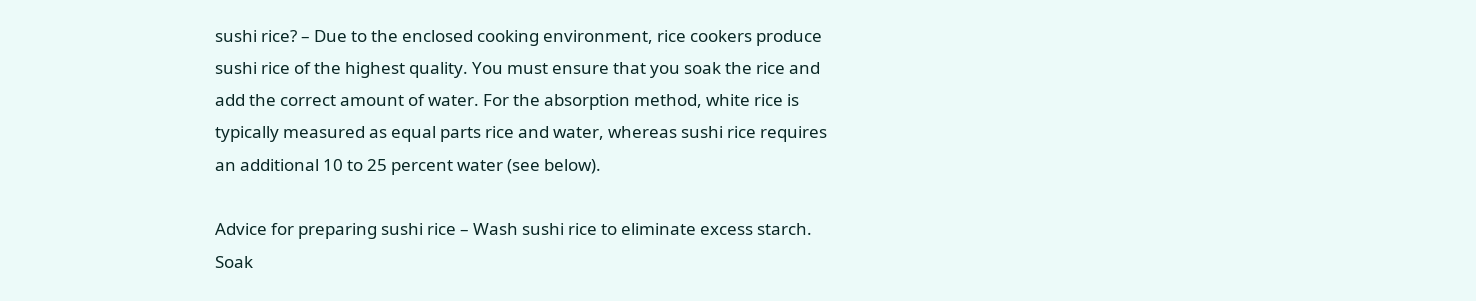sushi rice? – Due to the enclosed cooking environment, rice cookers produce sushi rice of the highest quality. You must ensure that you soak the rice and add the correct amount of water. For the absorption method, white rice is typically measured as equal parts rice and water, whereas sushi rice requires an additional 10 to 25 percent water (see below).

Advice for preparing sushi rice – Wash sushi rice to eliminate excess starch. Soak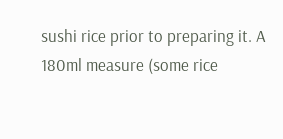sushi rice prior to preparing it. A 180ml measure (some rice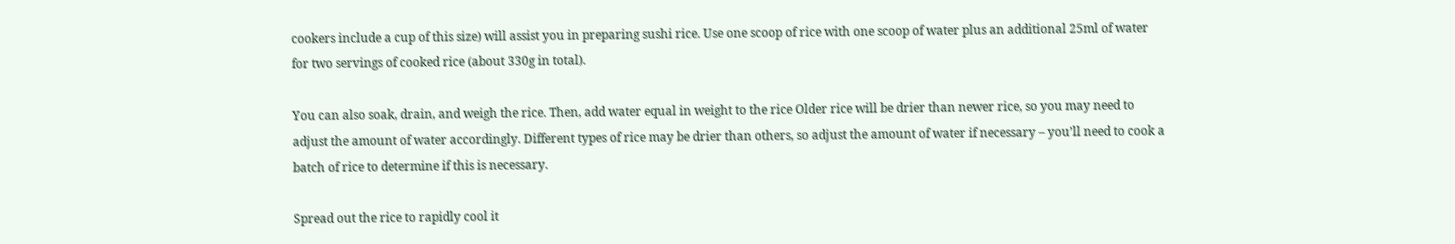cookers include a cup of this size) will assist you in preparing sushi rice. Use one scoop of rice with one scoop of water plus an additional 25ml of water for two servings of cooked rice (about 330g in total).

You can also soak, drain, and weigh the rice. Then, add water equal in weight to the rice Older rice will be drier than newer rice, so you may need to adjust the amount of water accordingly. Different types of rice may be drier than others, so adjust the amount of water if necessary – you’ll need to cook a batch of rice to determine if this is necessary.

Spread out the rice to rapidly cool it